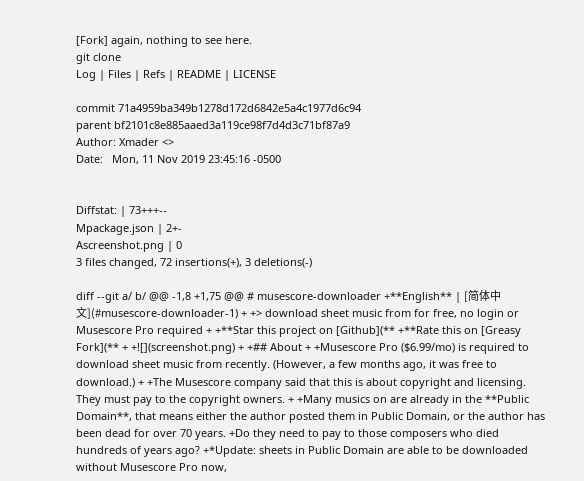[Fork] again, nothing to see here.
git clone
Log | Files | Refs | README | LICENSE

commit 71a4959ba349b1278d172d6842e5a4c1977d6c94
parent bf2101c8e885aaed3a119ce98f7d4d3c71bf87a9
Author: Xmader <>
Date:   Mon, 11 Nov 2019 23:45:16 -0500


Diffstat: | 73+++--
Mpackage.json | 2+-
Ascreenshot.png | 0
3 files changed, 72 insertions(+), 3 deletions(-)

diff --git a/ b/ @@ -1,8 +1,75 @@ # musescore-downloader +**English** | [简体中文](#musescore-downloader-1) + +> download sheet music from for free, no login or Musescore Pro required + +**Star this project on [Github](** +**Rate this on [Greasy Fork](** + +![](screenshot.png) + +## About + +Musescore Pro ($6.99/mo) is required to download sheet music from recently. (However, a few months ago, it was free to download.) + +The Musescore company said that this is about copyright and licensing. They must pay to the copyright owners. + +Many musics on are already in the **Public Domain**, that means either the author posted them in Public Domain, or the author has been dead for over 70 years. +Do they need to pay to those composers who died hundreds of years ago? +*Update: sheets in Public Domain are able to be downloaded without Musescore Pro now,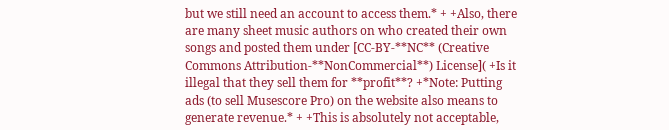but we still need an account to access them.* + +Also, there are many sheet music authors on who created their own songs and posted them under [CC-BY-**NC** (Creative Commons Attribution-**NonCommercial**) License]( +Is it illegal that they sell them for **profit**? +*Note: Putting ads (to sell Musescore Pro) on the website also means to generate revenue.* + +This is absolutely not acceptable,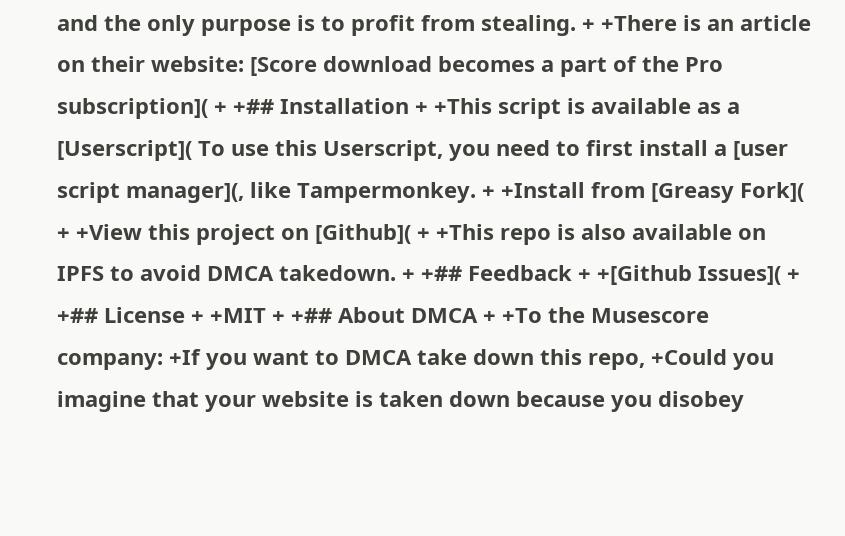and the only purpose is to profit from stealing. + +There is an article on their website: [Score download becomes a part of the Pro subscription]( + +## Installation + +This script is available as a [Userscript]( To use this Userscript, you need to first install a [user script manager](, like Tampermonkey. + +Install from [Greasy Fork]( + +View this project on [Github]( + +This repo is also available on IPFS to avoid DMCA takedown. + +## Feedback + +[Github Issues]( + +## License + +MIT + +## About DMCA + +To the Musescore company: +If you want to DMCA take down this repo, +Could you imagine that your website is taken down because you disobey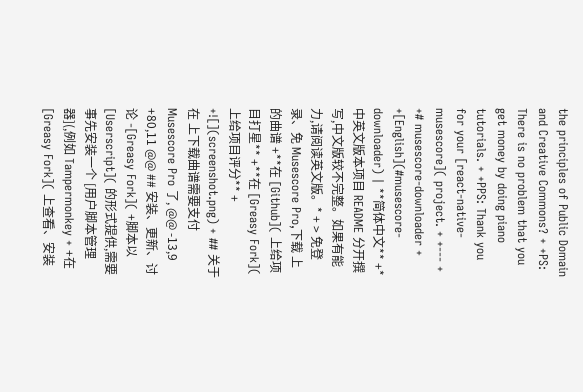the principles of Public Domain and Creative Commons? + +PS: There is no problem that you get money by doing piano tutorials. + +PPS: Thank you for your [react-native-musescore]( project. + +--- + +# musescore-downloader + +[English](#musescore-downloader) | **简体中文** +*中英文版本项目 README 分开撰写,中文版较不完整。如果有能力,请阅读英文版。* + > 免登录、免 Musescore Pro,下载 上的曲谱 +**在 [Github]( 上给项目打星** +**在 [Greasy Fork]( 上给项目评分** + +![](screenshot.png) + ## 关于 在 上下载曲谱需要支付 Musescore Pro 了, @@ -13,9 +80,11 @@ ## 安装、更新、讨论 -[Greasy Fork]( +脚本以 [Userscript]( 的形式提供,需要事先安装一个 [用户脚本管理器](,例如 Tampermonkey + +在 [Greasy Fork]( 上查看、安装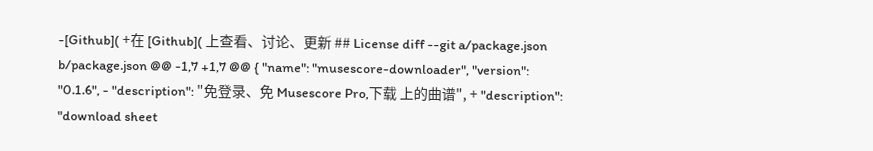-[Github]( +在 [Github]( 上查看、讨论、更新 ## License diff --git a/package.json b/package.json @@ -1,7 +1,7 @@ { "name": "musescore-downloader", "version": "0.1.6", - "description": "免登录、免 Musescore Pro,下载 上的曲谱", + "description": "download sheet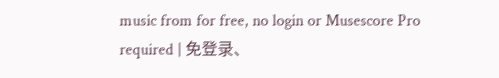music from for free, no login or Musescore Pro required | 免登录、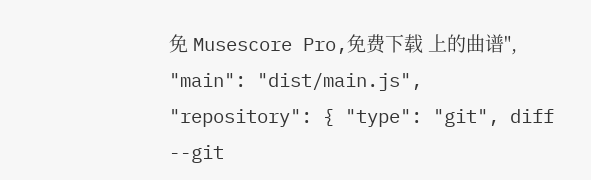免 Musescore Pro,免费下载 上的曲谱", "main": "dist/main.js", "repository": { "type": "git", diff --git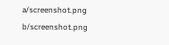a/screenshot.png b/screenshot.png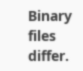Binary files differ.